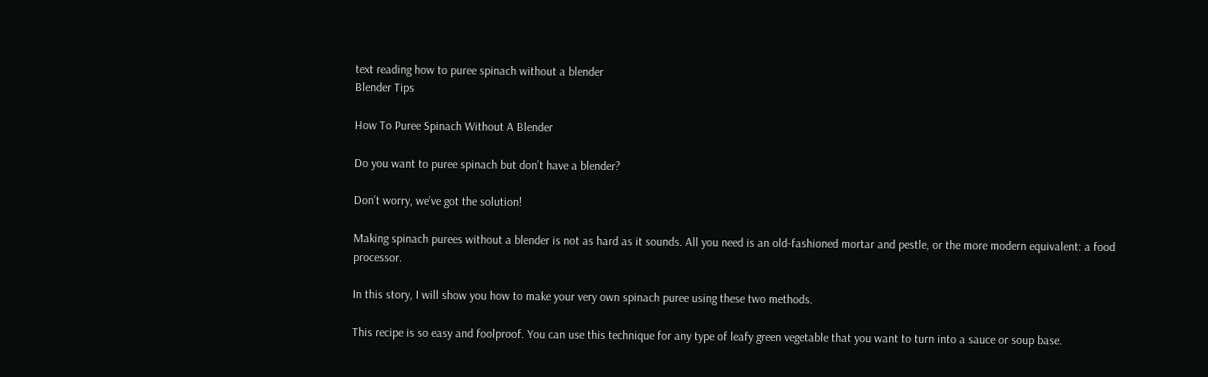text reading how to puree spinach without a blender
Blender Tips

How To Puree Spinach Without A Blender

Do you want to puree spinach but don’t have a blender?

Don’t worry, we’ve got the solution!

Making spinach purees without a blender is not as hard as it sounds. All you need is an old-fashioned mortar and pestle, or the more modern equivalent: a food processor.

In this story, I will show you how to make your very own spinach puree using these two methods.

This recipe is so easy and foolproof. You can use this technique for any type of leafy green vegetable that you want to turn into a sauce or soup base.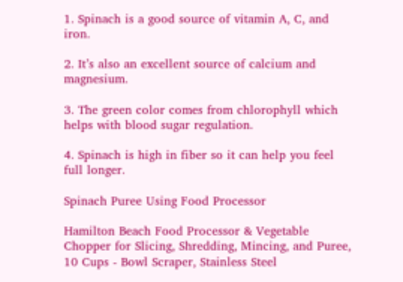1. Spinach is a good source of vitamin A, C, and iron.

2. It’s also an excellent source of calcium and magnesium.

3. The green color comes from chlorophyll which helps with blood sugar regulation.

4. Spinach is high in fiber so it can help you feel full longer.

Spinach Puree Using Food Processor

Hamilton Beach Food Processor & Vegetable Chopper for Slicing, Shredding, Mincing, and Puree, 10 Cups - Bowl Scraper, Stainless Steel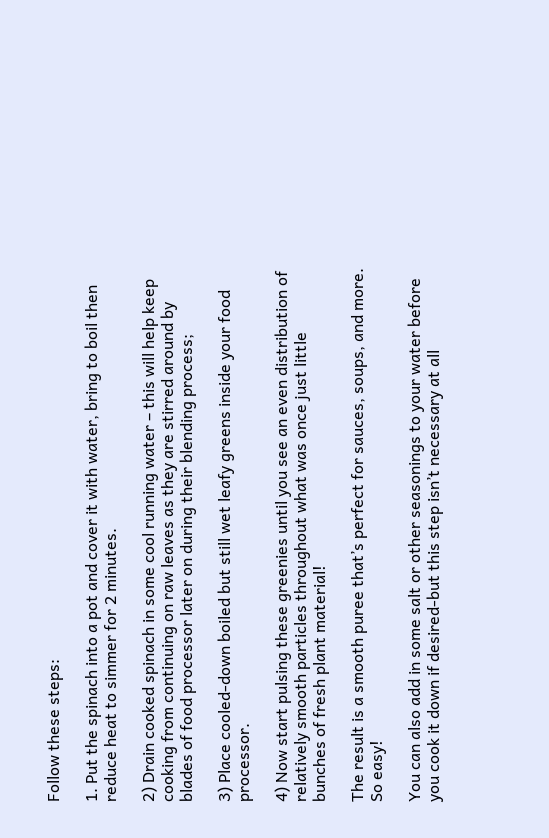Follow these steps:

1. Put the spinach into a pot and cover it with water, bring to boil then reduce heat to simmer for 2 minutes.

2) Drain cooked spinach in some cool running water – this will help keep cooking from continuing on raw leaves as they are stirred around by blades of food processor later on during their blending process;

3) Place cooled-down boiled but still wet leafy greens inside your food processor.

4) Now start pulsing these greenies until you see an even distribution of relatively smooth particles throughout what was once just little bunches of fresh plant material!

The result is a smooth puree that’s perfect for sauces, soups, and more. So easy!

You can also add in some salt or other seasonings to your water before you cook it down if desired-but this step isn’t necessary at all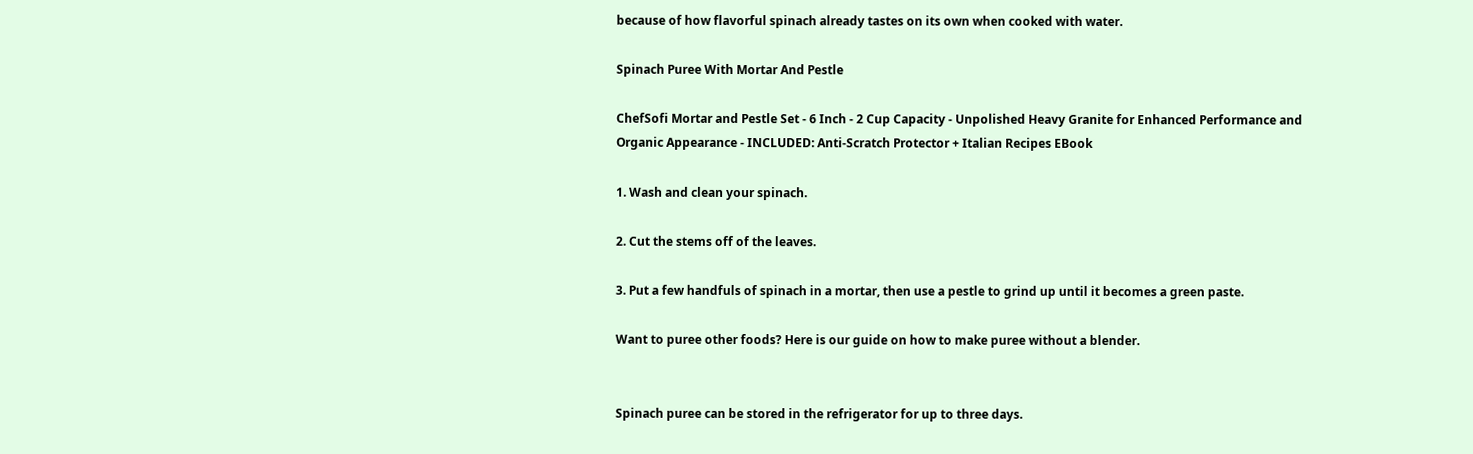because of how flavorful spinach already tastes on its own when cooked with water.

Spinach Puree With Mortar And Pestle

ChefSofi Mortar and Pestle Set - 6 Inch - 2 Cup Capacity - Unpolished Heavy Granite for Enhanced Performance and Organic Appearance - INCLUDED: Anti-Scratch Protector + Italian Recipes EBook

1. Wash and clean your spinach.

2. Cut the stems off of the leaves.

3. Put a few handfuls of spinach in a mortar, then use a pestle to grind up until it becomes a green paste.

Want to puree other foods? Here is our guide on how to make puree without a blender.


Spinach puree can be stored in the refrigerator for up to three days.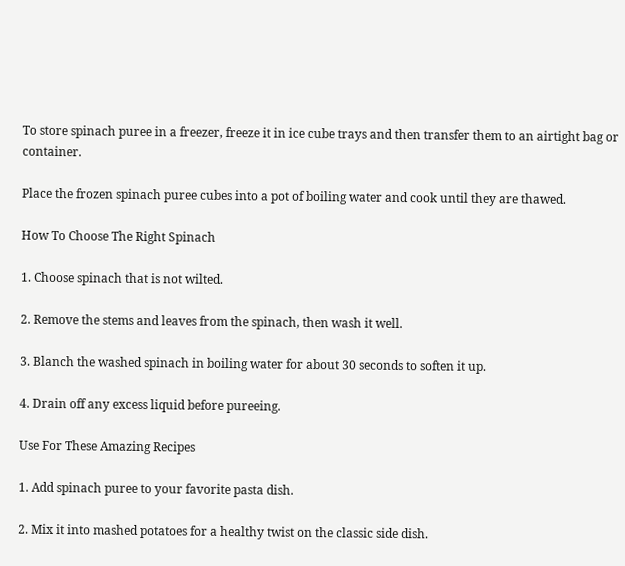To store spinach puree in a freezer, freeze it in ice cube trays and then transfer them to an airtight bag or container.

Place the frozen spinach puree cubes into a pot of boiling water and cook until they are thawed.

How To Choose The Right Spinach

1. Choose spinach that is not wilted.

2. Remove the stems and leaves from the spinach, then wash it well.

3. Blanch the washed spinach in boiling water for about 30 seconds to soften it up.

4. Drain off any excess liquid before pureeing.

Use For These Amazing Recipes

1. Add spinach puree to your favorite pasta dish.

2. Mix it into mashed potatoes for a healthy twist on the classic side dish.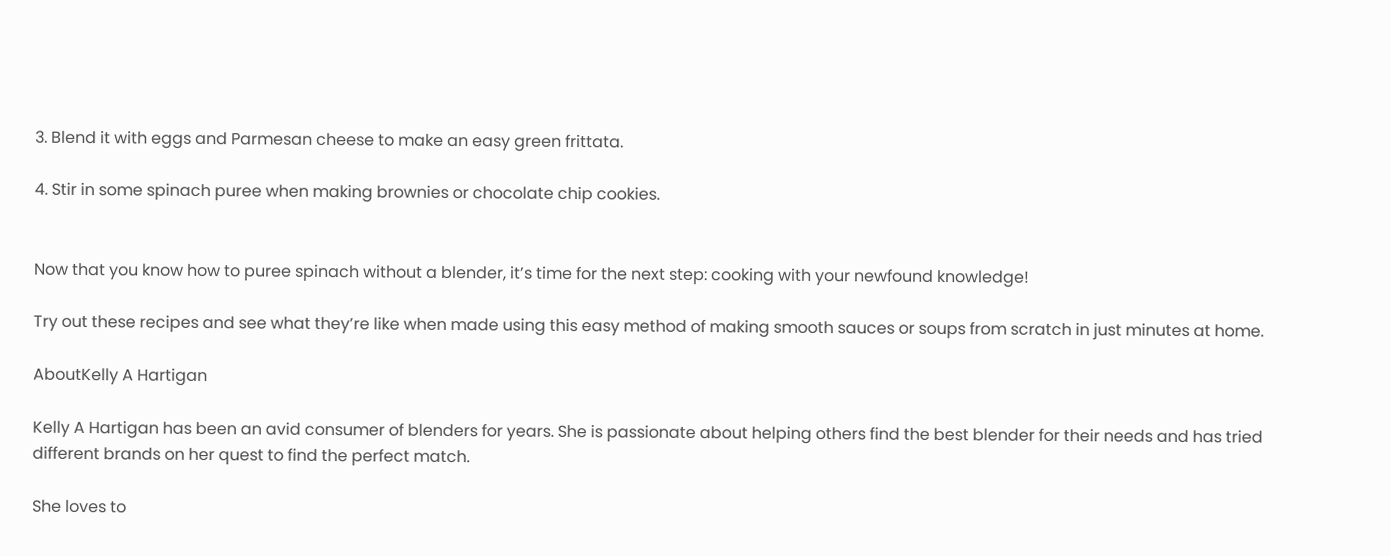3. Blend it with eggs and Parmesan cheese to make an easy green frittata.

4. Stir in some spinach puree when making brownies or chocolate chip cookies.


Now that you know how to puree spinach without a blender, it’s time for the next step: cooking with your newfound knowledge!

Try out these recipes and see what they’re like when made using this easy method of making smooth sauces or soups from scratch in just minutes at home.

AboutKelly A Hartigan

Kelly A Hartigan has been an avid consumer of blenders for years. She is passionate about helping others find the best blender for their needs and has tried different brands on her quest to find the perfect match.

She loves to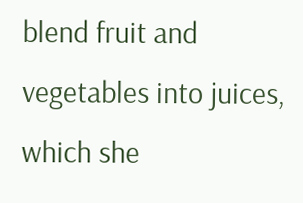blend fruit and vegetables into juices, which she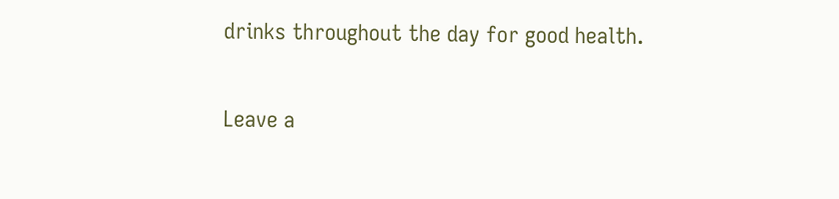drinks throughout the day for good health.

Leave a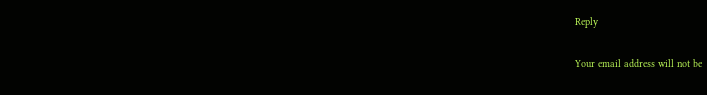Reply

Your email address will not be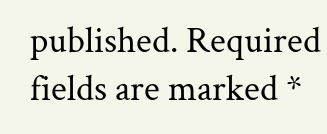published. Required fields are marked *